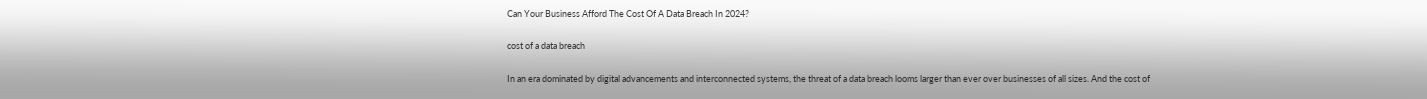Can Your Business Afford The Cost Of A Data Breach In 2024?

cost of a data breach

In an era dominated by digital advancements and interconnected systems, the threat of a data breach looms larger than ever over businesses of all sizes. And the cost of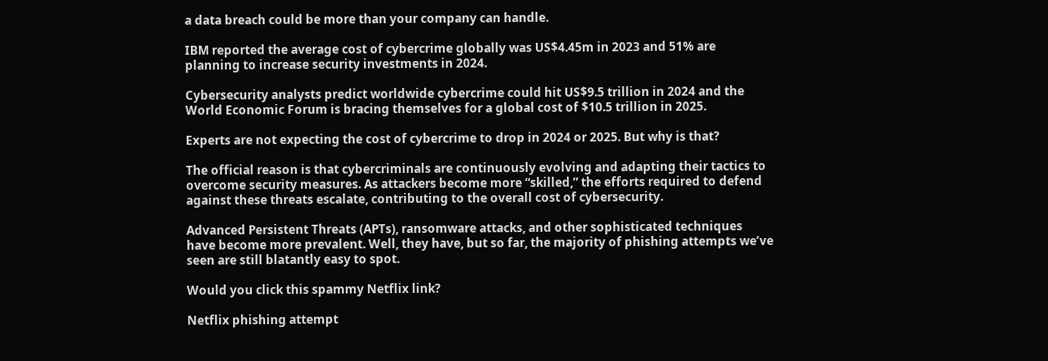a data breach could be more than your company can handle.

IBM reported the average cost of cybercrime globally was US$4.45m in 2023 and 51% are planning to increase security investments in 2024.

Cybersecurity analysts predict worldwide cybercrime could hit US$9.5 trillion in 2024 and the World Economic Forum is bracing themselves for a global cost of $10.5 trillion in 2025.

Experts are not expecting the cost of cybercrime to drop in 2024 or 2025. But why is that?

The official reason is that cybercriminals are continuously evolving and adapting their tactics to overcome security measures. As attackers become more “skilled,” the efforts required to defend against these threats escalate, contributing to the overall cost of cybersecurity.

Advanced Persistent Threats (APTs), ransomware attacks, and other sophisticated techniques have become more prevalent. Well, they have, but so far, the majority of phishing attempts we’ve seen are still blatantly easy to spot.

Would you click this spammy Netflix link?

Netflix phishing attempt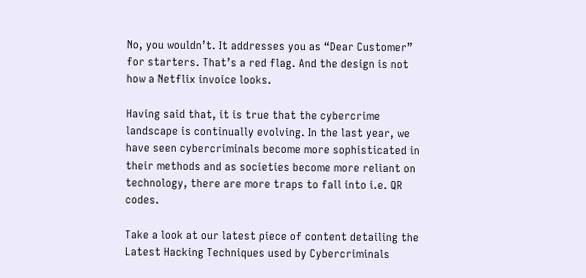No, you wouldn’t. It addresses you as “Dear Customer” for starters. That’s a red flag. And the design is not how a Netflix invoice looks.

Having said that, it is true that the cybercrime landscape is continually evolving. In the last year, we have seen cybercriminals become more sophisticated in their methods and as societies become more reliant on technology, there are more traps to fall into i.e. QR codes.

Take a look at our latest piece of content detailing the Latest Hacking Techniques used by Cybercriminals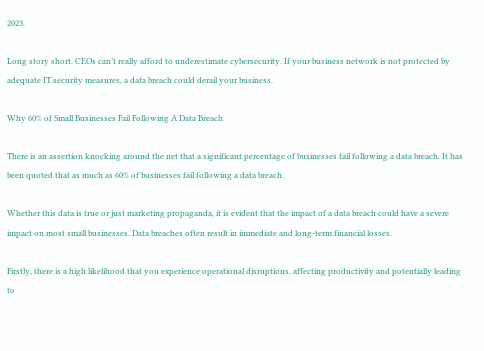2023.

Long story short. CEOs can’t really afford to underestimate cybersecurity. If your business network is not protected by adequate IT security measures, a data breach could derail your business.

Why 60% of Small Businesses Fail Following A Data Breach

There is an assertion knocking around the net that a significant percentage of businesses fail following a data breach. It has been quoted that as much as 60% of businesses fail following a data breach.

Whether this data is true or just marketing propaganda, it is evident that the impact of a data breach could have a severe impact on most small businesses. Data breaches often result in immediate and long-term financial losses.

Firstly, there is a high likelihood that you experience operational disruptions, affecting productivity and potentially leading to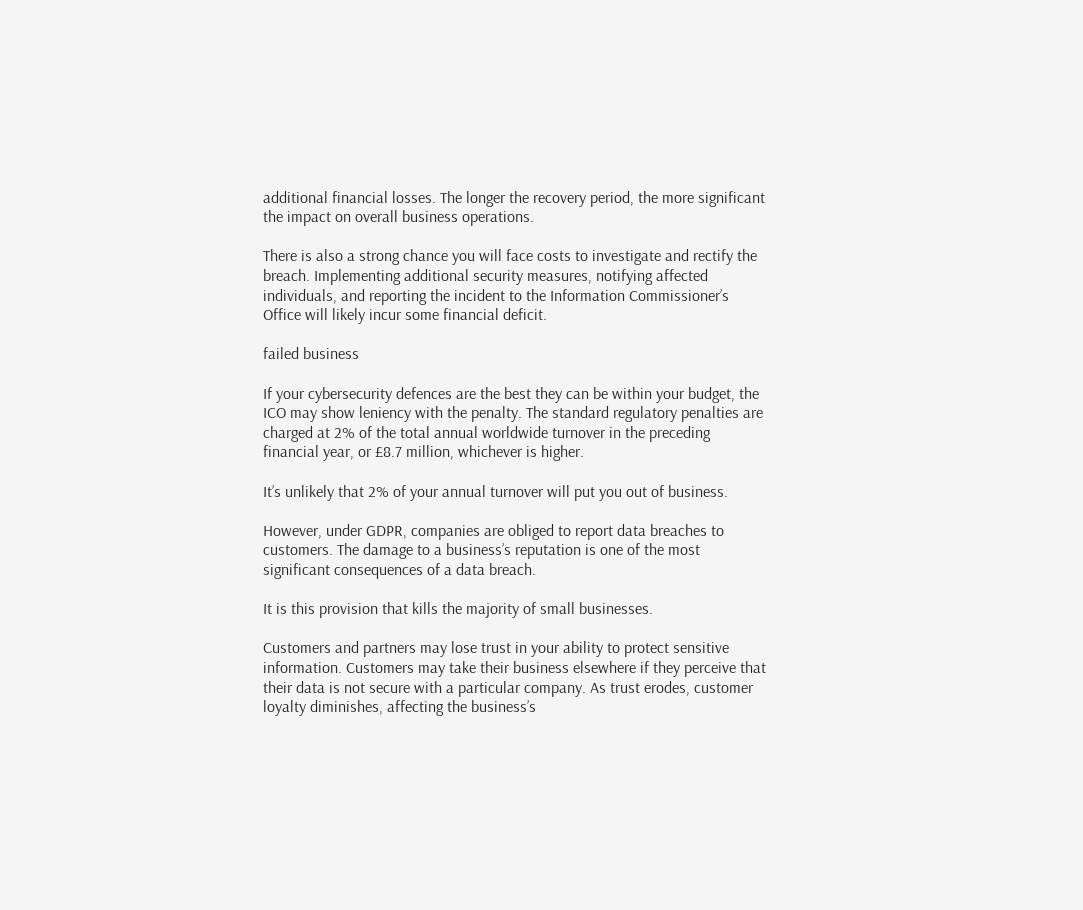additional financial losses. The longer the recovery period, the more significant the impact on overall business operations.

There is also a strong chance you will face costs to investigate and rectify the breach. Implementing additional security measures, notifying affected individuals, and reporting the incident to the Information Commissioner’s Office will likely incur some financial deficit.

failed business

If your cybersecurity defences are the best they can be within your budget, the ICO may show leniency with the penalty. The standard regulatory penalties are charged at 2% of the total annual worldwide turnover in the preceding financial year, or £8.7 million, whichever is higher.

It’s unlikely that 2% of your annual turnover will put you out of business.

However, under GDPR, companies are obliged to report data breaches to customers. The damage to a business’s reputation is one of the most significant consequences of a data breach.

It is this provision that kills the majority of small businesses.

Customers and partners may lose trust in your ability to protect sensitive information. Customers may take their business elsewhere if they perceive that their data is not secure with a particular company. As trust erodes, customer loyalty diminishes, affecting the business’s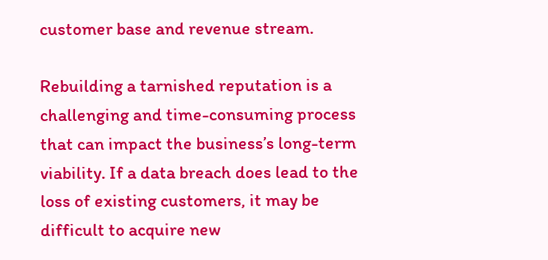customer base and revenue stream.

Rebuilding a tarnished reputation is a challenging and time-consuming process that can impact the business’s long-term viability. If a data breach does lead to the loss of existing customers, it may be difficult to acquire new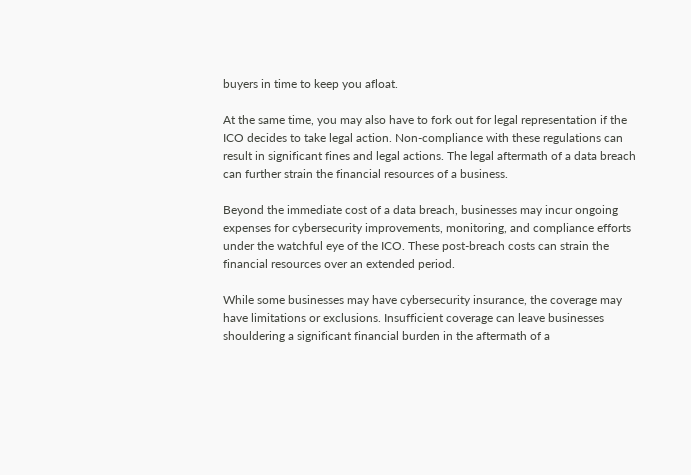buyers in time to keep you afloat.

At the same time, you may also have to fork out for legal representation if the ICO decides to take legal action. Non-compliance with these regulations can result in significant fines and legal actions. The legal aftermath of a data breach can further strain the financial resources of a business.

Beyond the immediate cost of a data breach, businesses may incur ongoing expenses for cybersecurity improvements, monitoring, and compliance efforts under the watchful eye of the ICO. These post-breach costs can strain the financial resources over an extended period.

While some businesses may have cybersecurity insurance, the coverage may have limitations or exclusions. Insufficient coverage can leave businesses shouldering a significant financial burden in the aftermath of a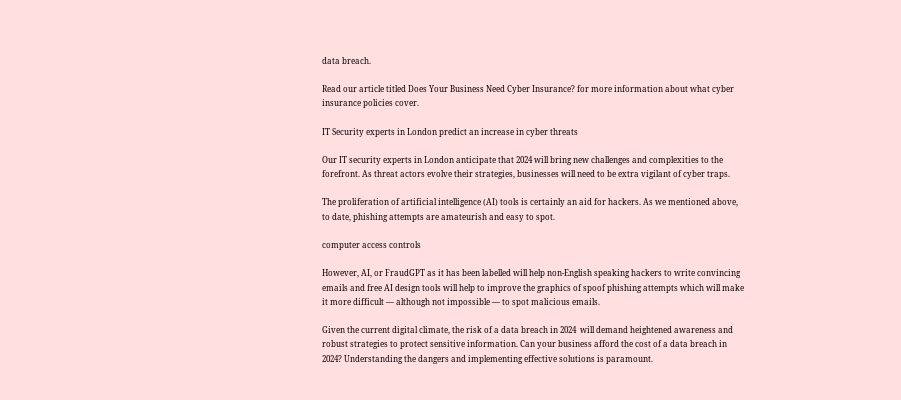data breach.

Read our article titled Does Your Business Need Cyber Insurance? for more information about what cyber insurance policies cover.

IT Security experts in London predict an increase in cyber threats

Our IT security experts in London anticipate that 2024 will bring new challenges and complexities to the forefront. As threat actors evolve their strategies, businesses will need to be extra vigilant of cyber traps.

The proliferation of artificial intelligence (AI) tools is certainly an aid for hackers. As we mentioned above, to date, phishing attempts are amateurish and easy to spot.

computer access controls

However, AI, or FraudGPT as it has been labelled will help non-English speaking hackers to write convincing emails and free AI design tools will help to improve the graphics of spoof phishing attempts which will make it more difficult — although not impossible — to spot malicious emails.

Given the current digital climate, the risk of a data breach in 2024  will demand heightened awareness and robust strategies to protect sensitive information. Can your business afford the cost of a data breach in 2024? Understanding the dangers and implementing effective solutions is paramount.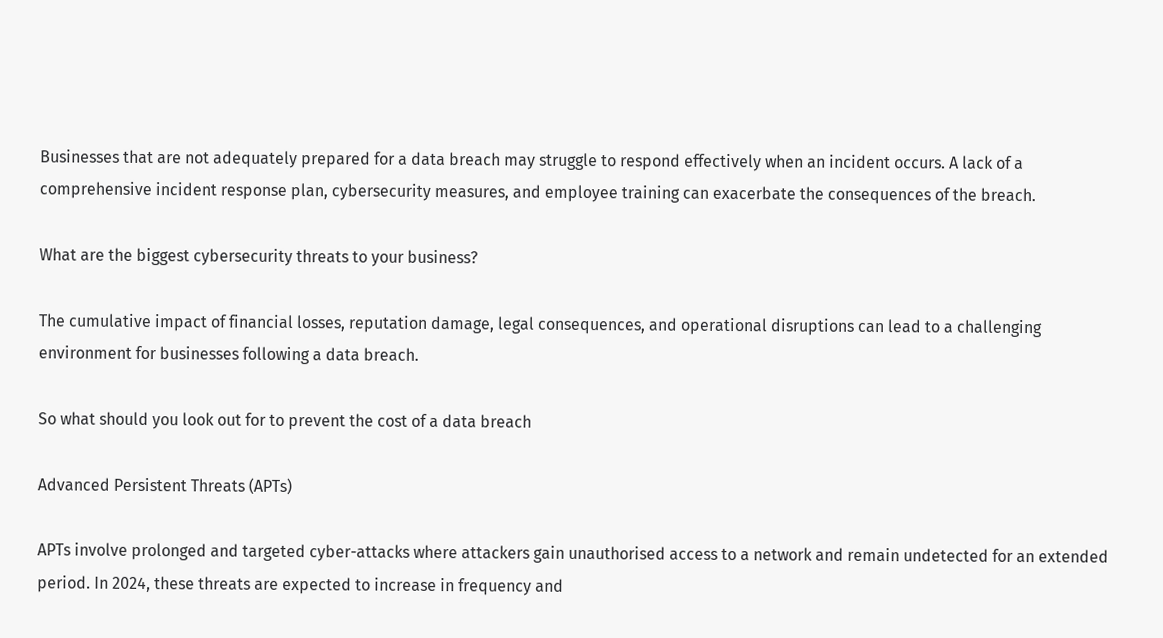Businesses that are not adequately prepared for a data breach may struggle to respond effectively when an incident occurs. A lack of a comprehensive incident response plan, cybersecurity measures, and employee training can exacerbate the consequences of the breach.

What are the biggest cybersecurity threats to your business?

The cumulative impact of financial losses, reputation damage, legal consequences, and operational disruptions can lead to a challenging environment for businesses following a data breach.

So what should you look out for to prevent the cost of a data breach

Advanced Persistent Threats (APTs)

APTs involve prolonged and targeted cyber-attacks where attackers gain unauthorised access to a network and remain undetected for an extended period. In 2024, these threats are expected to increase in frequency and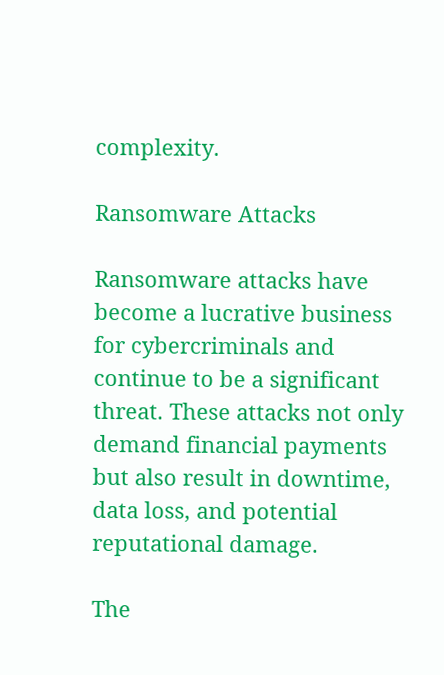complexity.

Ransomware Attacks

Ransomware attacks have become a lucrative business for cybercriminals and continue to be a significant threat. These attacks not only demand financial payments but also result in downtime, data loss, and potential reputational damage.

The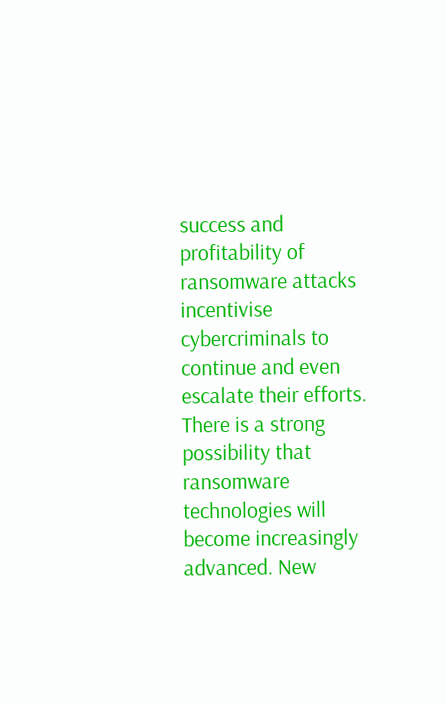success and profitability of ransomware attacks incentivise cybercriminals to continue and even escalate their efforts. There is a strong possibility that ransomware technologies will become increasingly advanced. New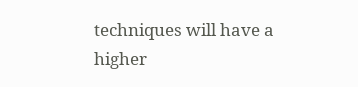techniques will have a higher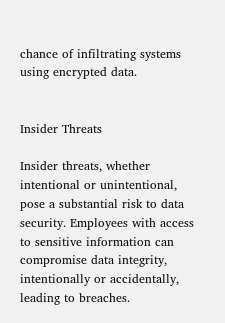chance of infiltrating systems using encrypted data.


Insider Threats

Insider threats, whether intentional or unintentional, pose a substantial risk to data security. Employees with access to sensitive information can compromise data integrity, intentionally or accidentally, leading to breaches.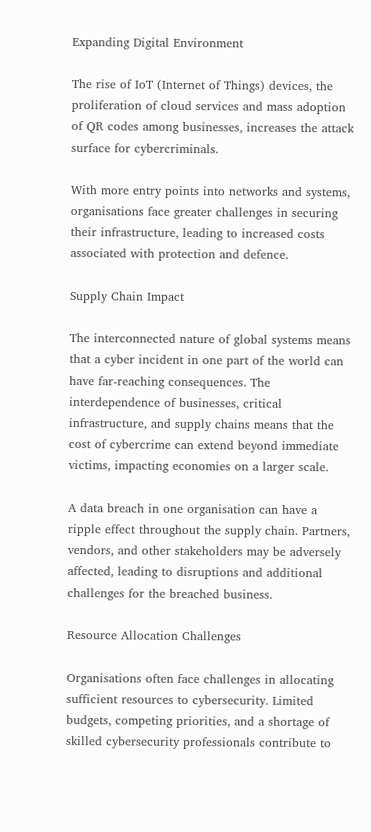Expanding Digital Environment

The rise of IoT (Internet of Things) devices, the proliferation of cloud services and mass adoption of QR codes among businesses, increases the attack surface for cybercriminals.

With more entry points into networks and systems, organisations face greater challenges in securing their infrastructure, leading to increased costs associated with protection and defence.

Supply Chain Impact

The interconnected nature of global systems means that a cyber incident in one part of the world can have far-reaching consequences. The interdependence of businesses, critical infrastructure, and supply chains means that the cost of cybercrime can extend beyond immediate victims, impacting economies on a larger scale.

A data breach in one organisation can have a ripple effect throughout the supply chain. Partners, vendors, and other stakeholders may be adversely affected, leading to disruptions and additional challenges for the breached business.

Resource Allocation Challenges

Organisations often face challenges in allocating sufficient resources to cybersecurity. Limited budgets, competing priorities, and a shortage of skilled cybersecurity professionals contribute to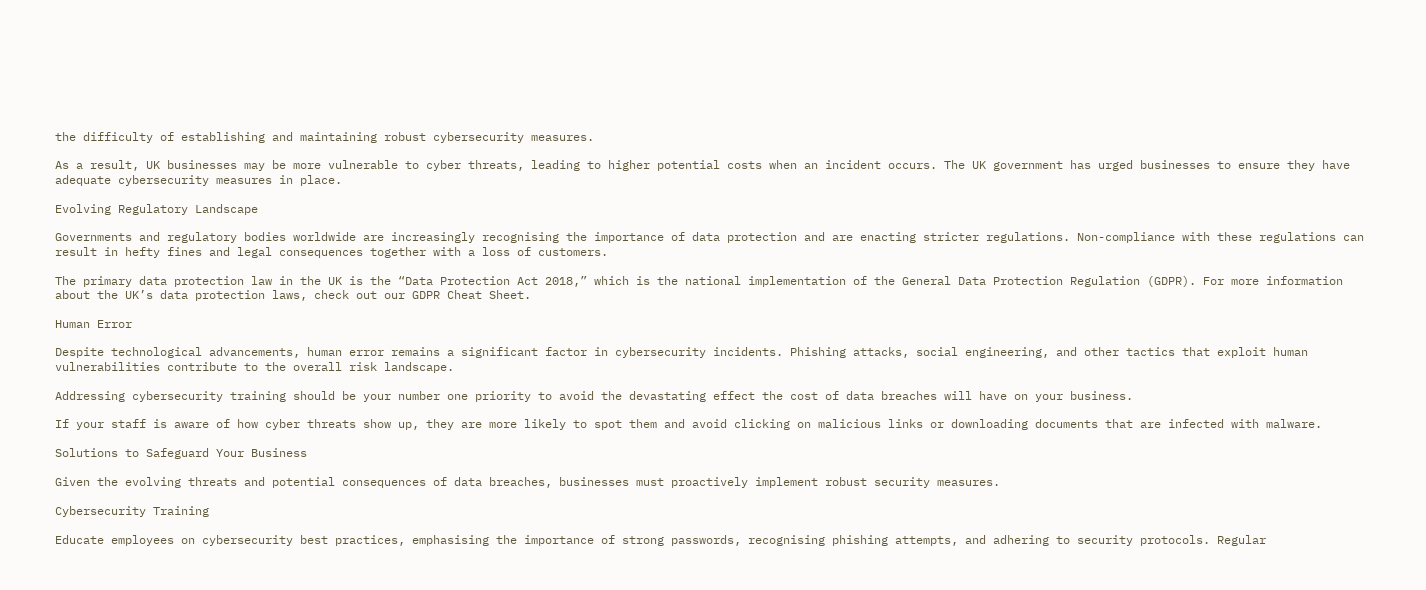the difficulty of establishing and maintaining robust cybersecurity measures.

As a result, UK businesses may be more vulnerable to cyber threats, leading to higher potential costs when an incident occurs. The UK government has urged businesses to ensure they have adequate cybersecurity measures in place.

Evolving Regulatory Landscape

Governments and regulatory bodies worldwide are increasingly recognising the importance of data protection and are enacting stricter regulations. Non-compliance with these regulations can result in hefty fines and legal consequences together with a loss of customers.

The primary data protection law in the UK is the “Data Protection Act 2018,” which is the national implementation of the General Data Protection Regulation (GDPR). For more information about the UK’s data protection laws, check out our GDPR Cheat Sheet.

Human Error

Despite technological advancements, human error remains a significant factor in cybersecurity incidents. Phishing attacks, social engineering, and other tactics that exploit human vulnerabilities contribute to the overall risk landscape.

Addressing cybersecurity training should be your number one priority to avoid the devastating effect the cost of data breaches will have on your business.

If your staff is aware of how cyber threats show up, they are more likely to spot them and avoid clicking on malicious links or downloading documents that are infected with malware.

Solutions to Safeguard Your Business

Given the evolving threats and potential consequences of data breaches, businesses must proactively implement robust security measures.

Cybersecurity Training

Educate employees on cybersecurity best practices, emphasising the importance of strong passwords, recognising phishing attempts, and adhering to security protocols. Regular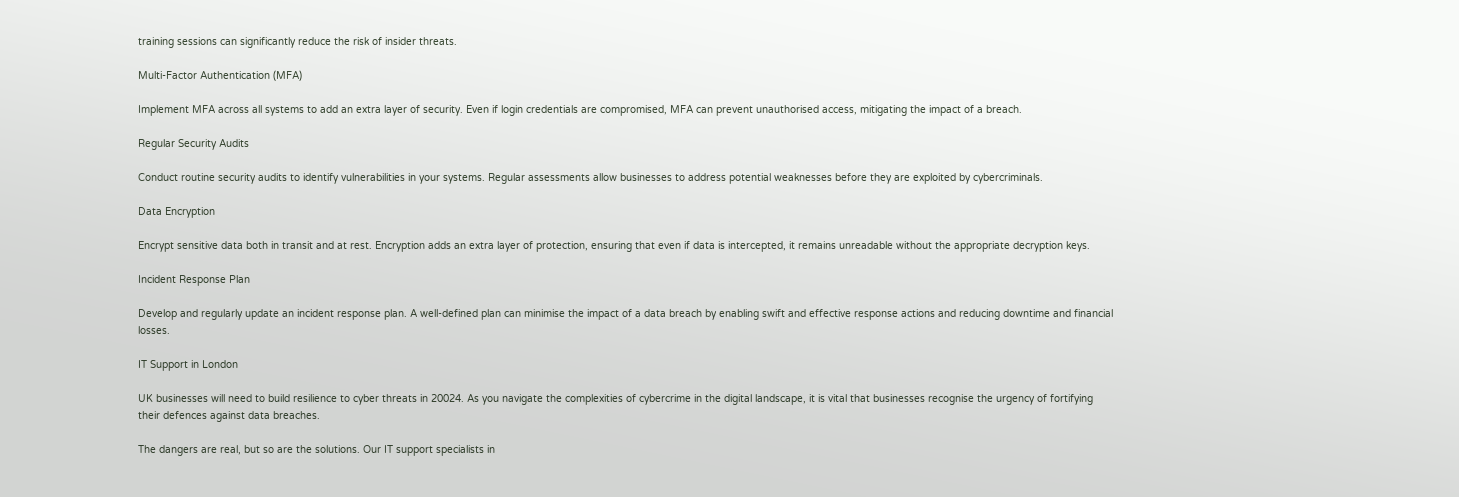training sessions can significantly reduce the risk of insider threats.

Multi-Factor Authentication (MFA)

Implement MFA across all systems to add an extra layer of security. Even if login credentials are compromised, MFA can prevent unauthorised access, mitigating the impact of a breach.

Regular Security Audits

Conduct routine security audits to identify vulnerabilities in your systems. Regular assessments allow businesses to address potential weaknesses before they are exploited by cybercriminals.

Data Encryption

Encrypt sensitive data both in transit and at rest. Encryption adds an extra layer of protection, ensuring that even if data is intercepted, it remains unreadable without the appropriate decryption keys.

Incident Response Plan

Develop and regularly update an incident response plan. A well-defined plan can minimise the impact of a data breach by enabling swift and effective response actions and reducing downtime and financial losses.

IT Support in London

UK businesses will need to build resilience to cyber threats in 20024. As you navigate the complexities of cybercrime in the digital landscape, it is vital that businesses recognise the urgency of fortifying their defences against data breaches.

The dangers are real, but so are the solutions. Our IT support specialists in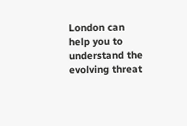London can help you to understand the evolving threat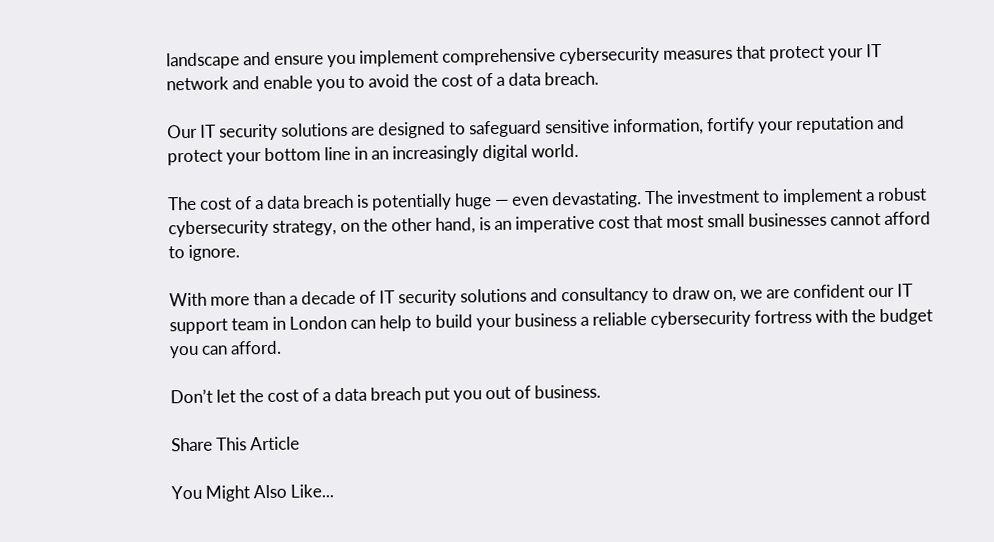landscape and ensure you implement comprehensive cybersecurity measures that protect your IT network and enable you to avoid the cost of a data breach.

Our IT security solutions are designed to safeguard sensitive information, fortify your reputation and protect your bottom line in an increasingly digital world.

The cost of a data breach is potentially huge — even devastating. The investment to implement a robust cybersecurity strategy, on the other hand, is an imperative cost that most small businesses cannot afford to ignore.

With more than a decade of IT security solutions and consultancy to draw on, we are confident our IT support team in London can help to build your business a reliable cybersecurity fortress with the budget you can afford.

Don’t let the cost of a data breach put you out of business.

Share This Article

You Might Also Like...